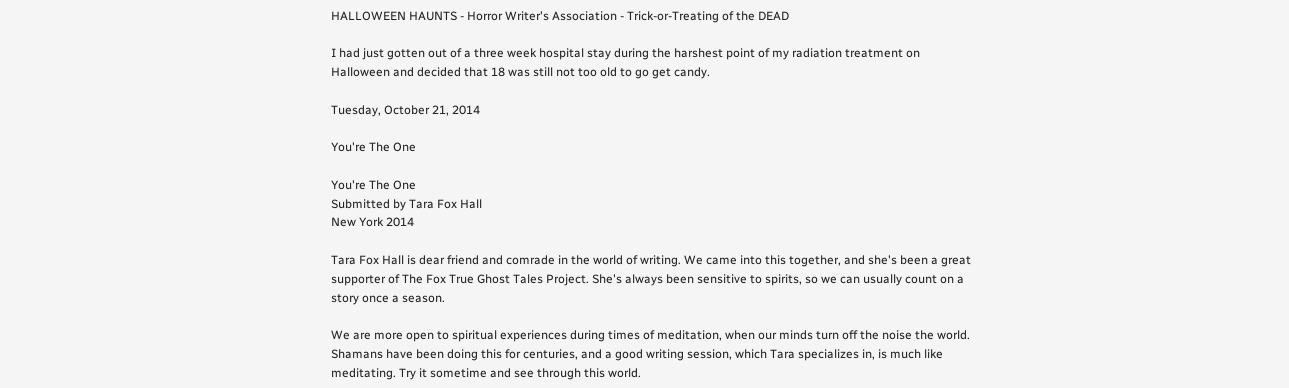HALLOWEEN HAUNTS - Horror Writer's Association - Trick-or-Treating of the DEAD

I had just gotten out of a three week hospital stay during the harshest point of my radiation treatment on Halloween and decided that 18 was still not too old to go get candy.

Tuesday, October 21, 2014

You're The One

You're The One
Submitted by Tara Fox Hall
New York 2014

Tara Fox Hall is dear friend and comrade in the world of writing. We came into this together, and she's been a great supporter of The Fox True Ghost Tales Project. She's always been sensitive to spirits, so we can usually count on a story once a season.

We are more open to spiritual experiences during times of meditation, when our minds turn off the noise the world. Shamans have been doing this for centuries, and a good writing session, which Tara specializes in, is much like meditating. Try it sometime and see through this world.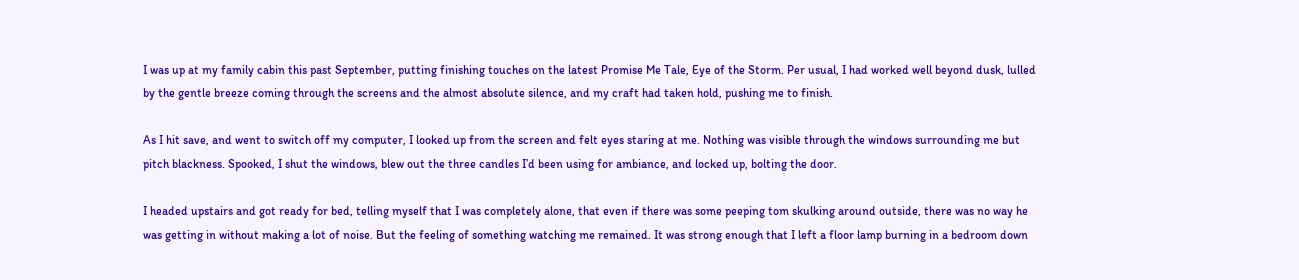I was up at my family cabin this past September, putting finishing touches on the latest Promise Me Tale, Eye of the Storm. Per usual, I had worked well beyond dusk, lulled by the gentle breeze coming through the screens and the almost absolute silence, and my craft had taken hold, pushing me to finish.

As I hit save, and went to switch off my computer, I looked up from the screen and felt eyes staring at me. Nothing was visible through the windows surrounding me but pitch blackness. Spooked, I shut the windows, blew out the three candles I’d been using for ambiance, and locked up, bolting the door.

I headed upstairs and got ready for bed, telling myself that I was completely alone, that even if there was some peeping tom skulking around outside, there was no way he was getting in without making a lot of noise. But the feeling of something watching me remained. It was strong enough that I left a floor lamp burning in a bedroom down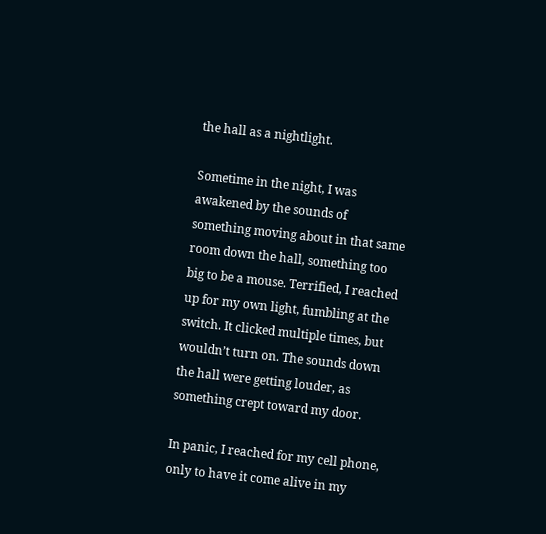the hall as a nightlight.

Sometime in the night, I was awakened by the sounds of something moving about in that same room down the hall, something too big to be a mouse. Terrified, I reached up for my own light, fumbling at the switch. It clicked multiple times, but wouldn’t turn on. The sounds down the hall were getting louder, as something crept toward my door.

In panic, I reached for my cell phone, only to have it come alive in my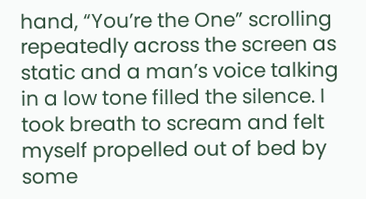hand, “You’re the One” scrolling repeatedly across the screen as static and a man’s voice talking in a low tone filled the silence. I took breath to scream and felt myself propelled out of bed by some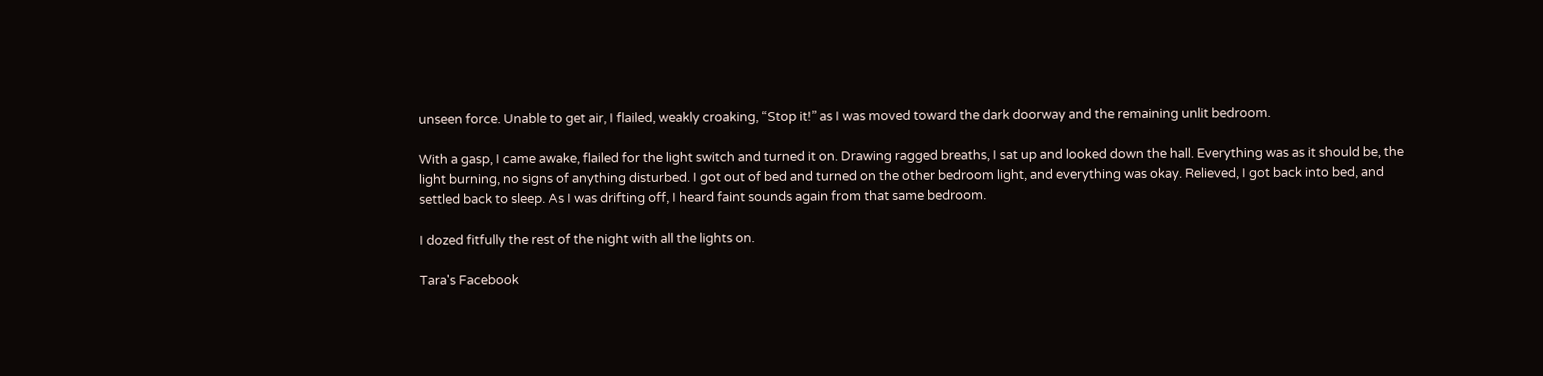unseen force. Unable to get air, I flailed, weakly croaking, “Stop it!” as I was moved toward the dark doorway and the remaining unlit bedroom.

With a gasp, I came awake, flailed for the light switch and turned it on. Drawing ragged breaths, I sat up and looked down the hall. Everything was as it should be, the light burning, no signs of anything disturbed. I got out of bed and turned on the other bedroom light, and everything was okay. Relieved, I got back into bed, and settled back to sleep. As I was drifting off, I heard faint sounds again from that same bedroom.

I dozed fitfully the rest of the night with all the lights on.

Tara's Facebook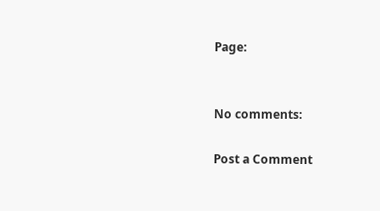Page:


No comments:

Post a Comment